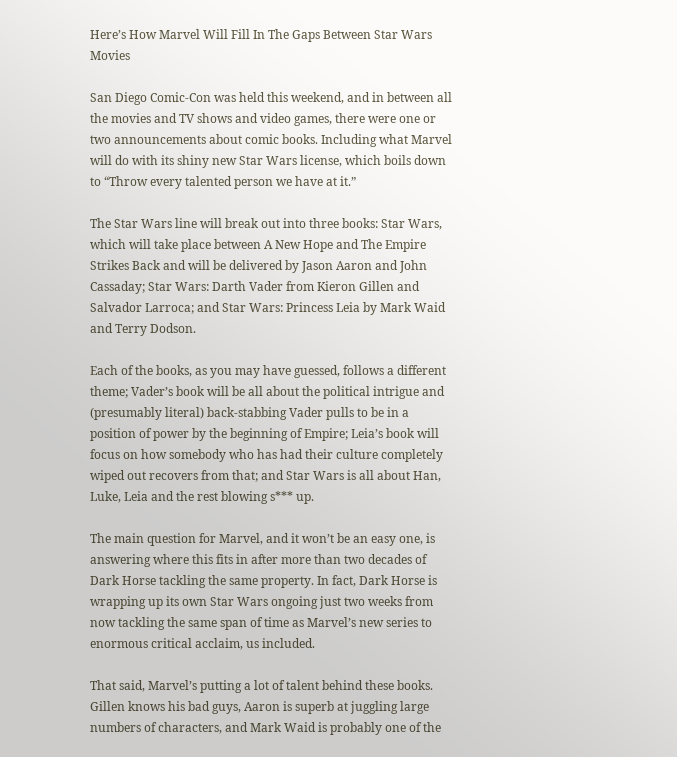Here’s How Marvel Will Fill In The Gaps Between Star Wars Movies

San Diego Comic-Con was held this weekend, and in between all the movies and TV shows and video games, there were one or two announcements about comic books. Including what Marvel will do with its shiny new Star Wars license, which boils down to “Throw every talented person we have at it.”

The Star Wars line will break out into three books: Star Wars, which will take place between A New Hope and The Empire Strikes Back and will be delivered by Jason Aaron and John Cassaday; Star Wars: Darth Vader from Kieron Gillen and Salvador Larroca; and Star Wars: Princess Leia by Mark Waid and Terry Dodson.

Each of the books, as you may have guessed, follows a different theme; Vader’s book will be all about the political intrigue and (presumably literal) back-stabbing Vader pulls to be in a position of power by the beginning of Empire; Leia’s book will focus on how somebody who has had their culture completely wiped out recovers from that; and Star Wars is all about Han, Luke, Leia and the rest blowing s*** up.

The main question for Marvel, and it won’t be an easy one, is answering where this fits in after more than two decades of Dark Horse tackling the same property. In fact, Dark Horse is wrapping up its own Star Wars ongoing just two weeks from now tackling the same span of time as Marvel’s new series to enormous critical acclaim, us included.

That said, Marvel’s putting a lot of talent behind these books. Gillen knows his bad guys, Aaron is superb at juggling large numbers of characters, and Mark Waid is probably one of the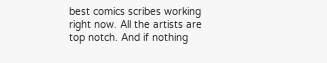best comics scribes working right now. All the artists are top notch. And if nothing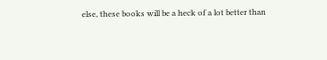else, these books will be a heck of a lot better than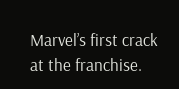Marvel’s first crack at the franchise.